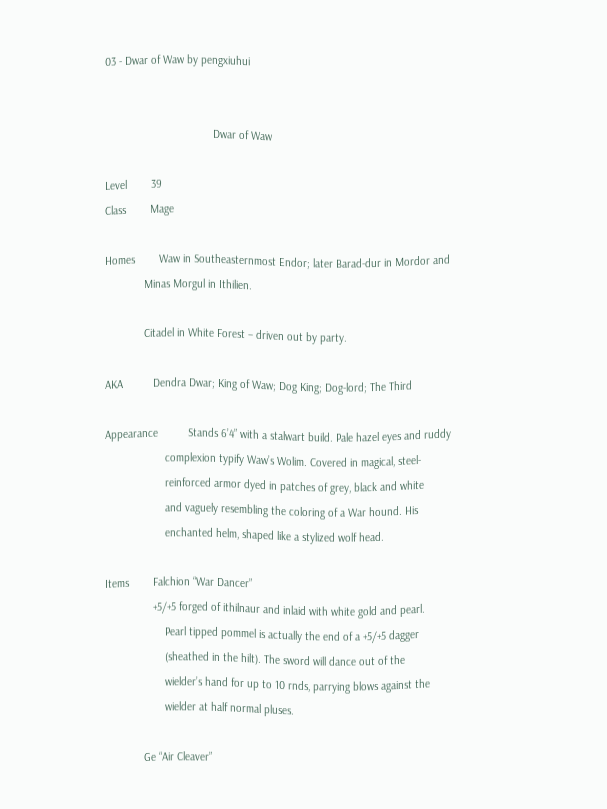03 - Dwar of Waw by pengxiuhui


                                    Dwar of Waw

Level        39
Class        Mage

Homes        Waw in Southeasternmost Endor; later Barad-dur in Mordor and
             Minas Morgul in Ithilien.

             Citadel in White Forest – driven out by party.

AKA          Dendra Dwar; King of Waw; Dog King; Dog-lord; The Third

Appearance          Stands 6’4” with a stalwart build. Pale hazel eyes and ruddy
                    complexion typify Waw’s Wolim. Covered in magical, steel-
                    reinforced armor dyed in patches of grey, black and white
                    and vaguely resembling the coloring of a War hound. His
                    enchanted helm, shaped like a stylized wolf head.

Items        Falchion “War Dancer”
                +5/+5 forged of ithilnaur and inlaid with white gold and pearl.
                    Pearl tipped pommel is actually the end of a +5/+5 dagger
                    (sheathed in the hilt). The sword will dance out of the
                    wielder’s hand for up to 10 rnds, parrying blows against the
                    wielder at half normal pluses.

             Ge “Air Cleaver”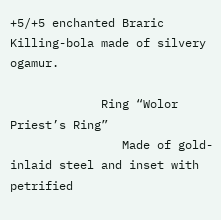+5/+5 enchanted Braric Killing-bola made of silvery ogamur.

             Ring “Wolor Priest’s Ring”
                Made of gold-inlaid steel and inset with petrified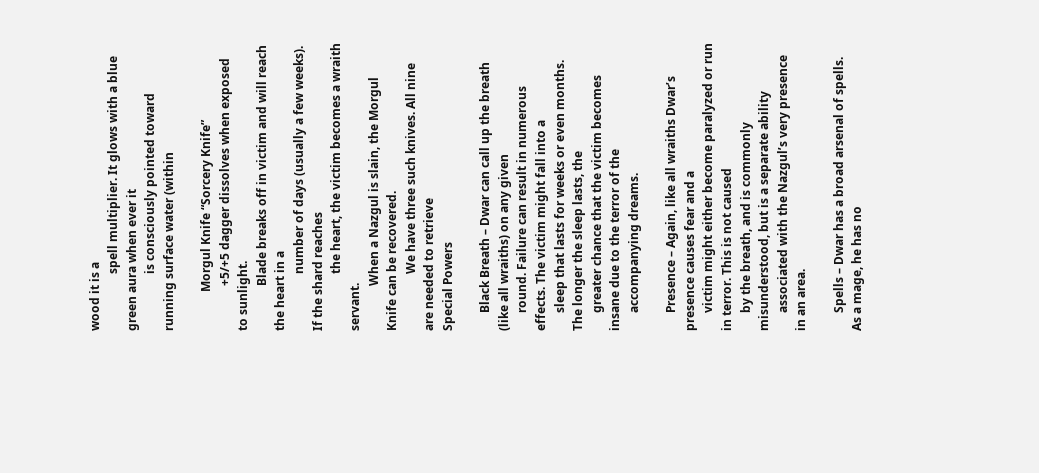wood it is a
                   spell multiplier. It glows with a blue green aura when ever it
                   is consciously pointed toward running surface water (within

             Morgul Knife “Sorcery Knife”
               +5/+5 dagger dissolves when exposed to sunlight.
               Blade breaks off in victim and will reach the heart in a
                   number of days (usually a few weeks). If the shard reaches
                   the heart, the victim becomes a wraith servant.
               When a Nazgul is slain, the Morgul Knife can be recovered.
                   We have three such knives. All nine are needed to retrieve
Special Powers

      Black Breath – Dwar can call up the breath (like all wraiths) on any given
      round. Failure can result in numerous effects. The victim might fall into a
      sleep that lasts for weeks or even months. The longer the sleep lasts, the
      greater chance that the victim becomes insane due to the terror of the
      accompanying dreams.

      Presence – Again, like all wraiths Dwar’s presence causes fear and a
      victim might either become paralyzed or run in terror. This is not caused
      by the breath, and is commonly misunderstood, but is a separate ability
      associated with the Nazgul’s very presence in an area.

      Spells – Dwar has a broad arsenal of spells. As a mage, he has no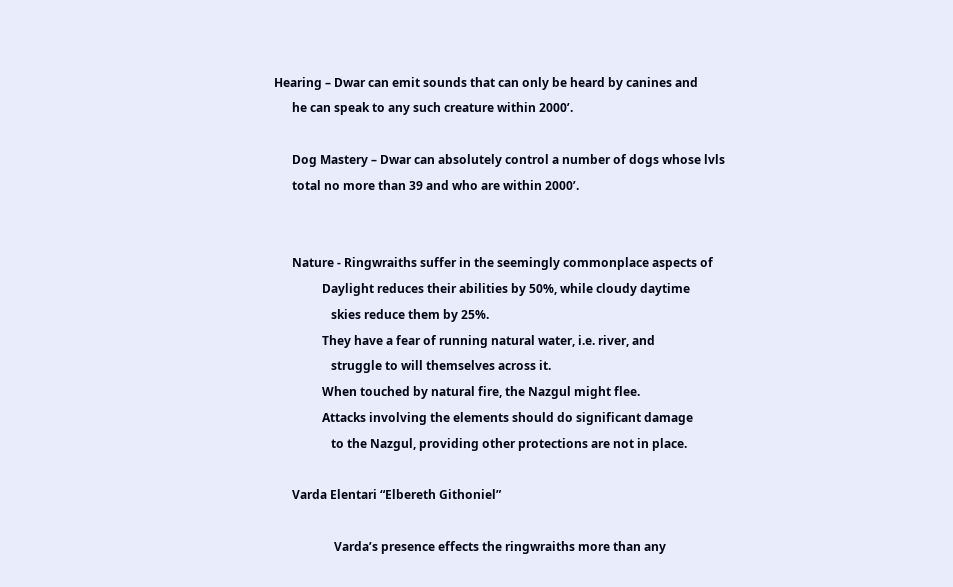Hearing – Dwar can emit sounds that can only be heard by canines and
      he can speak to any such creature within 2000’.

      Dog Mastery – Dwar can absolutely control a number of dogs whose lvls
      total no more than 39 and who are within 2000’.


      Nature - Ringwraiths suffer in the seemingly commonplace aspects of
                Daylight reduces their abilities by 50%, while cloudy daytime
                   skies reduce them by 25%.
                They have a fear of running natural water, i.e. river, and
                   struggle to will themselves across it.
                When touched by natural fire, the Nazgul might flee.
                Attacks involving the elements should do significant damage
                   to the Nazgul, providing other protections are not in place.

      Varda Elentari “Elbereth Githoniel”

                    Varda’s presence effects the ringwraiths more than any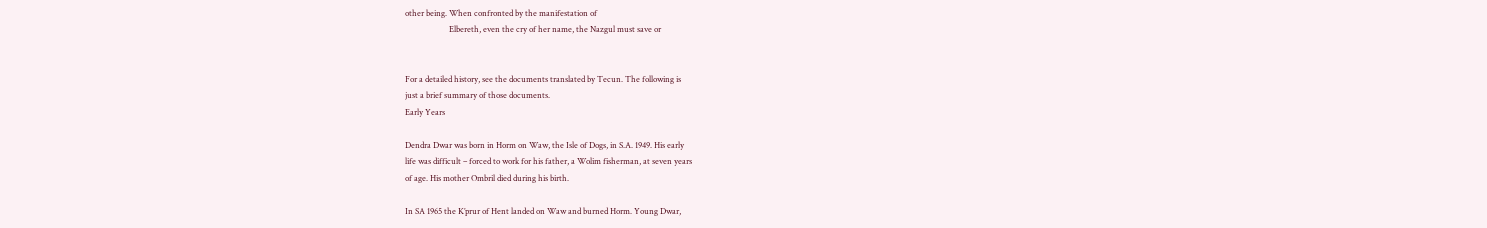other being. When confronted by the manifestation of
                      Elbereth, even the cry of her name, the Nazgul must save or


For a detailed history, see the documents translated by Tecun. The following is
just a brief summary of those documents.
Early Years

Dendra Dwar was born in Horm on Waw, the Isle of Dogs, in S.A. 1949. His early
life was difficult – forced to work for his father, a Wolim fisherman, at seven years
of age. His mother Ombril died during his birth.

In SA 1965 the K’prur of Hent landed on Waw and burned Horm. Young Dwar,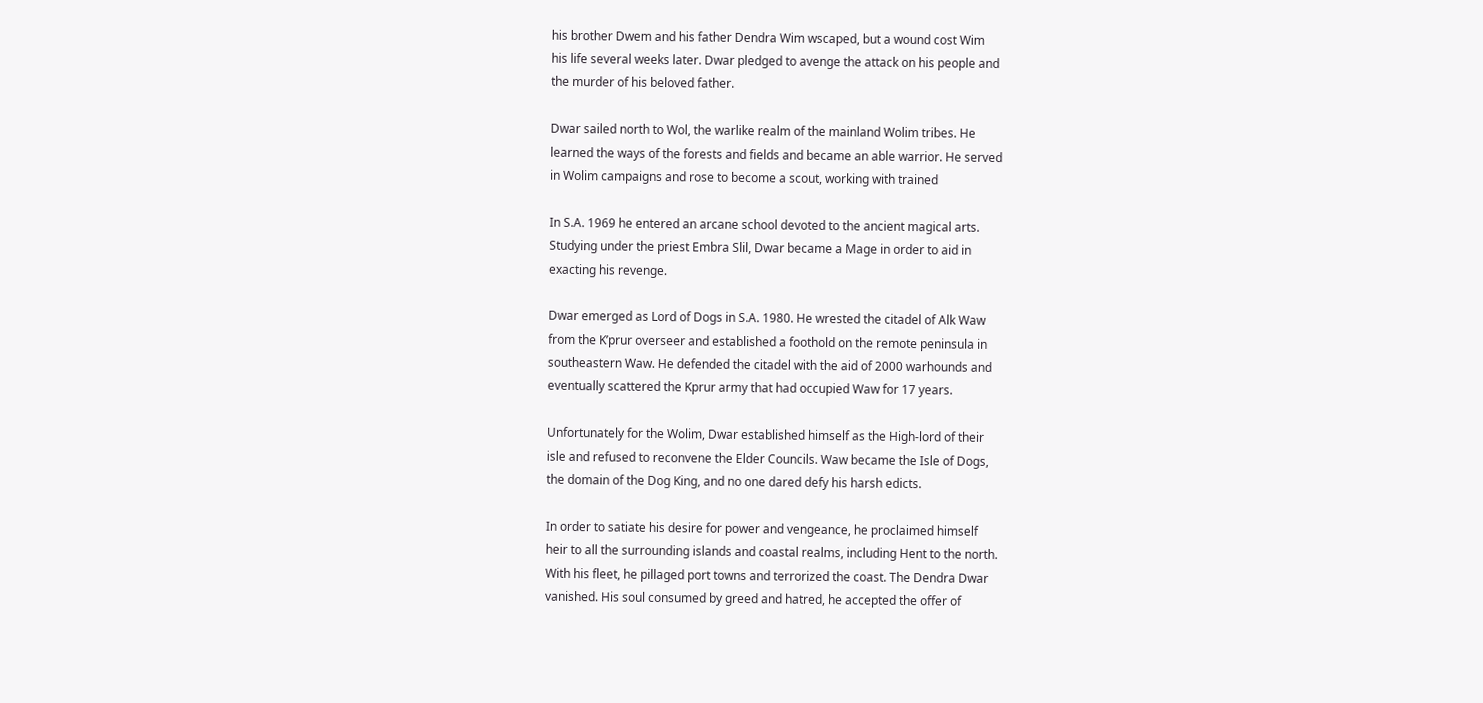his brother Dwem and his father Dendra Wim wscaped, but a wound cost Wim
his life several weeks later. Dwar pledged to avenge the attack on his people and
the murder of his beloved father.

Dwar sailed north to Wol, the warlike realm of the mainland Wolim tribes. He
learned the ways of the forests and fields and became an able warrior. He served
in Wolim campaigns and rose to become a scout, working with trained

In S.A. 1969 he entered an arcane school devoted to the ancient magical arts.
Studying under the priest Embra Slil, Dwar became a Mage in order to aid in
exacting his revenge.

Dwar emerged as Lord of Dogs in S.A. 1980. He wrested the citadel of Alk Waw
from the K’prur overseer and established a foothold on the remote peninsula in
southeastern Waw. He defended the citadel with the aid of 2000 warhounds and
eventually scattered the Kprur army that had occupied Waw for 17 years.

Unfortunately for the Wolim, Dwar established himself as the High-lord of their
isle and refused to reconvene the Elder Councils. Waw became the Isle of Dogs,
the domain of the Dog King, and no one dared defy his harsh edicts.

In order to satiate his desire for power and vengeance, he proclaimed himself
heir to all the surrounding islands and coastal realms, including Hent to the north.
With his fleet, he pillaged port towns and terrorized the coast. The Dendra Dwar
vanished. His soul consumed by greed and hatred, he accepted the offer of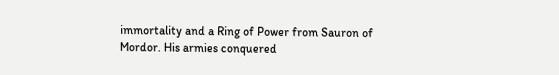immortality and a Ring of Power from Sauron of Mordor. His armies conquered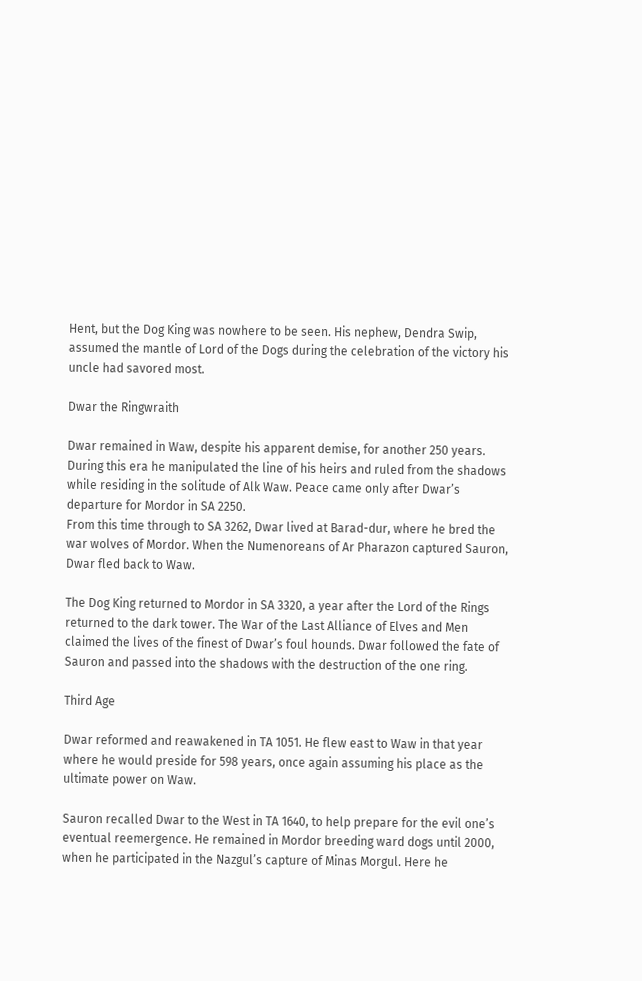Hent, but the Dog King was nowhere to be seen. His nephew, Dendra Swip,
assumed the mantle of Lord of the Dogs during the celebration of the victory his
uncle had savored most.

Dwar the Ringwraith

Dwar remained in Waw, despite his apparent demise, for another 250 years.
During this era he manipulated the line of his heirs and ruled from the shadows
while residing in the solitude of Alk Waw. Peace came only after Dwar’s
departure for Mordor in SA 2250.
From this time through to SA 3262, Dwar lived at Barad-dur, where he bred the
war wolves of Mordor. When the Numenoreans of Ar Pharazon captured Sauron,
Dwar fled back to Waw.

The Dog King returned to Mordor in SA 3320, a year after the Lord of the Rings
returned to the dark tower. The War of the Last Alliance of Elves and Men
claimed the lives of the finest of Dwar’s foul hounds. Dwar followed the fate of
Sauron and passed into the shadows with the destruction of the one ring.

Third Age

Dwar reformed and reawakened in TA 1051. He flew east to Waw in that year
where he would preside for 598 years, once again assuming his place as the
ultimate power on Waw.

Sauron recalled Dwar to the West in TA 1640, to help prepare for the evil one’s
eventual reemergence. He remained in Mordor breeding ward dogs until 2000,
when he participated in the Nazgul’s capture of Minas Morgul. Here he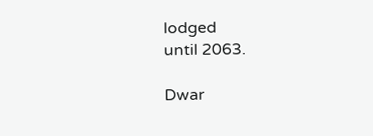lodged
until 2063.

Dwar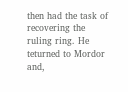then had the task of recovering the ruling ring. He teturned to Mordor and,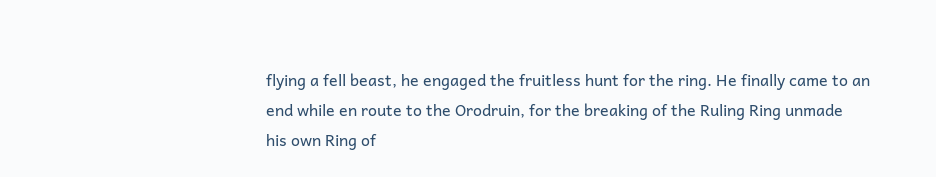flying a fell beast, he engaged the fruitless hunt for the ring. He finally came to an
end while en route to the Orodruin, for the breaking of the Ruling Ring unmade
his own Ring of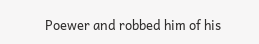Poewer and robbed him of his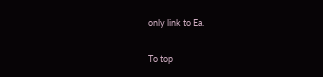only link to Ea.

To top